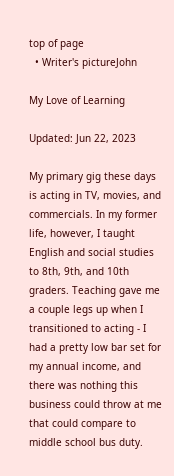top of page
  • Writer's pictureJohn

My Love of Learning

Updated: Jun 22, 2023

My primary gig these days is acting in TV, movies, and commercials. In my former life, however, I taught English and social studies to 8th, 9th, and 10th graders. Teaching gave me a couple legs up when I transitioned to acting - I had a pretty low bar set for my annual income, and there was nothing this business could throw at me that could compare to middle school bus duty.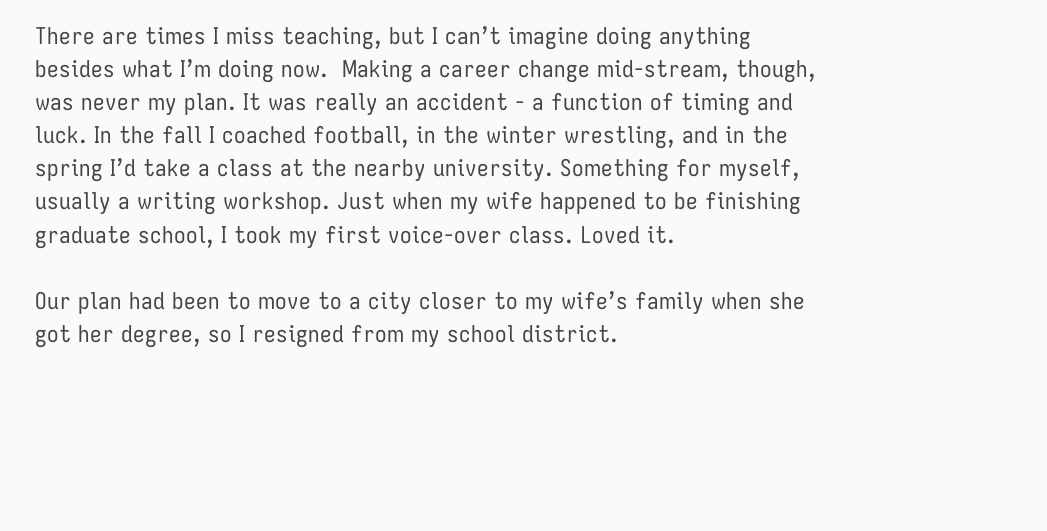There are times I miss teaching, but I can’t imagine doing anything besides what I’m doing now.  Making a career change mid-stream, though, was never my plan. It was really an accident - a function of timing and luck. In the fall I coached football, in the winter wrestling, and in the spring I’d take a class at the nearby university. Something for myself, usually a writing workshop. Just when my wife happened to be finishing graduate school, I took my first voice-over class. Loved it.

Our plan had been to move to a city closer to my wife’s family when she got her degree, so I resigned from my school district.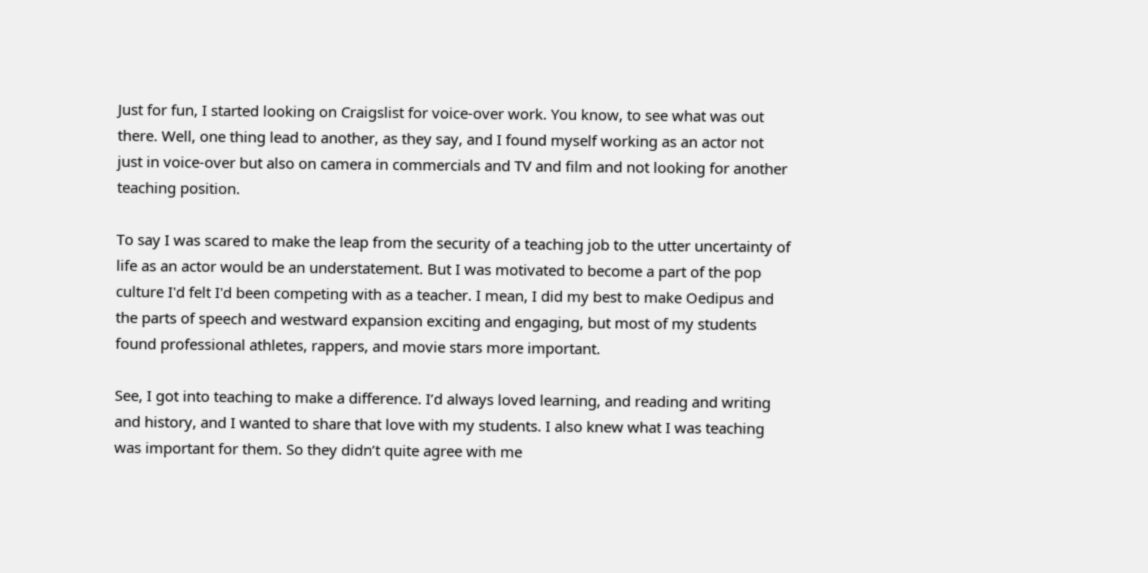Just for fun, I started looking on Craigslist for voice-over work. You know, to see what was out there. Well, one thing lead to another, as they say, and I found myself working as an actor not just in voice-over but also on camera in commercials and TV and film and not looking for another teaching position.

To say I was scared to make the leap from the security of a teaching job to the utter uncertainty of life as an actor would be an understatement. But I was motivated to become a part of the pop culture I'd felt I'd been competing with as a teacher. I mean, I did my best to make Oedipus and the parts of speech and westward expansion exciting and engaging, but most of my students found professional athletes, rappers, and movie stars more important.

See, I got into teaching to make a difference. I’d always loved learning, and reading and writing and history, and I wanted to share that love with my students. I also knew what I was teaching was important for them. So they didn’t quite agree with me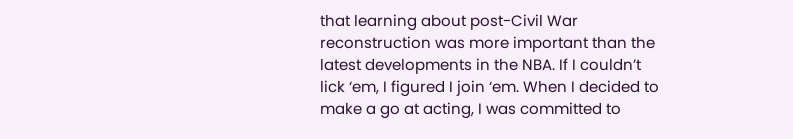that learning about post-Civil War reconstruction was more important than the latest developments in the NBA. If I couldn’t lick ‘em, I figured I join ‘em. When I decided to make a go at acting, I was committed to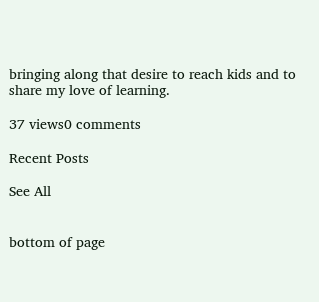bringing along that desire to reach kids and to share my love of learning.

37 views0 comments

Recent Posts

See All


bottom of page